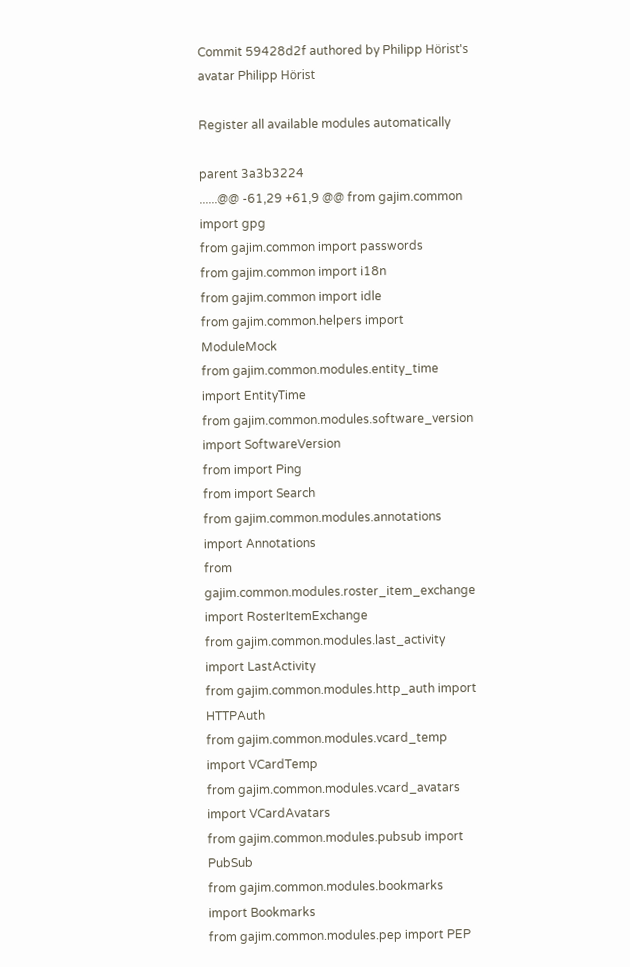Commit 59428d2f authored by Philipp Hörist's avatar Philipp Hörist

Register all available modules automatically

parent 3a3b3224
......@@ -61,29 +61,9 @@ from gajim.common import gpg
from gajim.common import passwords
from gajim.common import i18n
from gajim.common import idle
from gajim.common.helpers import ModuleMock
from gajim.common.modules.entity_time import EntityTime
from gajim.common.modules.software_version import SoftwareVersion
from import Ping
from import Search
from gajim.common.modules.annotations import Annotations
from gajim.common.modules.roster_item_exchange import RosterItemExchange
from gajim.common.modules.last_activity import LastActivity
from gajim.common.modules.http_auth import HTTPAuth
from gajim.common.modules.vcard_temp import VCardTemp
from gajim.common.modules.vcard_avatars import VCardAvatars
from gajim.common.modules.pubsub import PubSub
from gajim.common.modules.bookmarks import Bookmarks
from gajim.common.modules.pep import PEP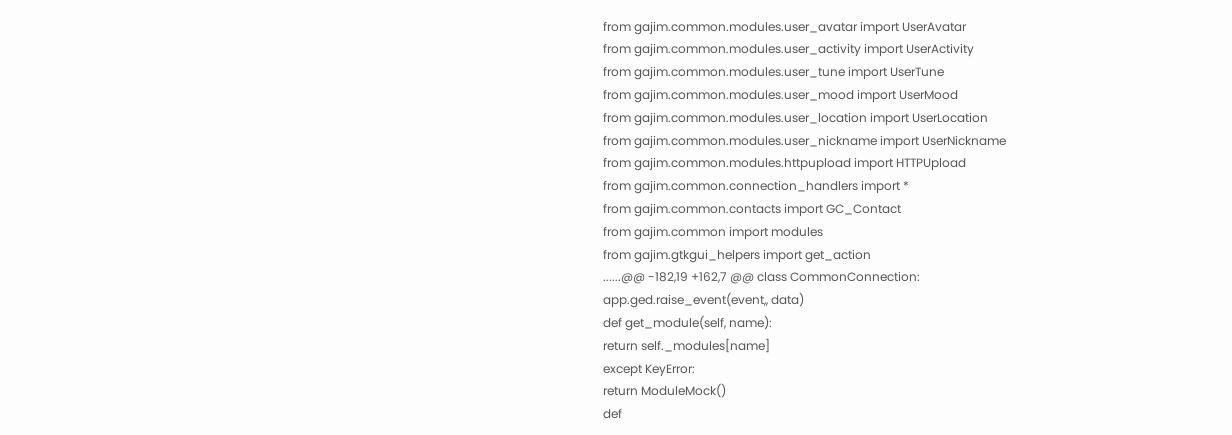from gajim.common.modules.user_avatar import UserAvatar
from gajim.common.modules.user_activity import UserActivity
from gajim.common.modules.user_tune import UserTune
from gajim.common.modules.user_mood import UserMood
from gajim.common.modules.user_location import UserLocation
from gajim.common.modules.user_nickname import UserNickname
from gajim.common.modules.httpupload import HTTPUpload
from gajim.common.connection_handlers import *
from gajim.common.contacts import GC_Contact
from gajim.common import modules
from gajim.gtkgui_helpers import get_action
......@@ -182,19 +162,7 @@ class CommonConnection:
app.ged.raise_event(event,, data)
def get_module(self, name):
return self._modules[name]
except KeyError:
return ModuleMock()
def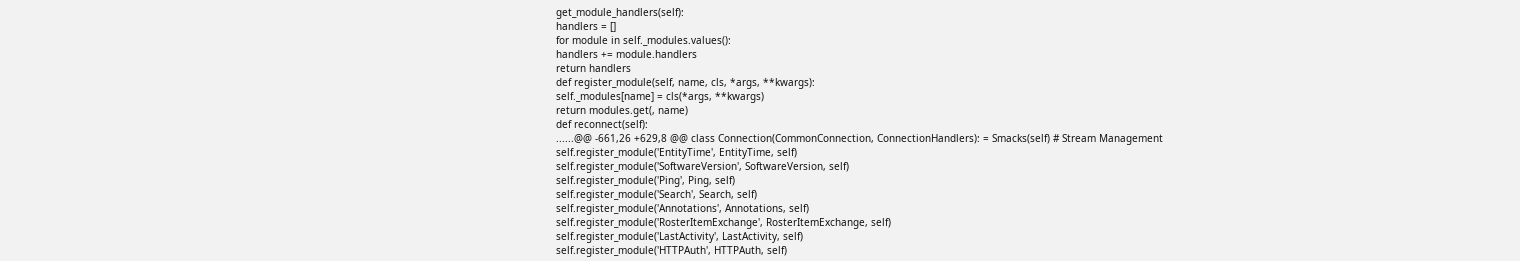get_module_handlers(self):
handlers = []
for module in self._modules.values():
handlers += module.handlers
return handlers
def register_module(self, name, cls, *args, **kwargs):
self._modules[name] = cls(*args, **kwargs)
return modules.get(, name)
def reconnect(self):
......@@ -661,26 +629,8 @@ class Connection(CommonConnection, ConnectionHandlers): = Smacks(self) # Stream Management
self.register_module('EntityTime', EntityTime, self)
self.register_module('SoftwareVersion', SoftwareVersion, self)
self.register_module('Ping', Ping, self)
self.register_module('Search', Search, self)
self.register_module('Annotations', Annotations, self)
self.register_module('RosterItemExchange', RosterItemExchange, self)
self.register_module('LastActivity', LastActivity, self)
self.register_module('HTTPAuth', HTTPAuth, self)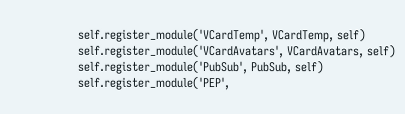self.register_module('VCardTemp', VCardTemp, self)
self.register_module('VCardAvatars', VCardAvatars, self)
self.register_module('PubSub', PubSub, self)
self.register_module('PEP',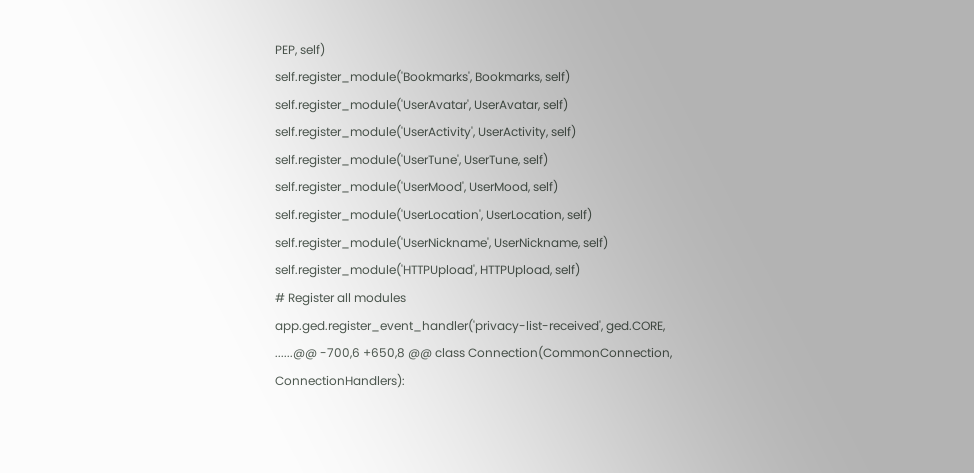PEP, self)
self.register_module('Bookmarks', Bookmarks, self)
self.register_module('UserAvatar', UserAvatar, self)
self.register_module('UserActivity', UserActivity, self)
self.register_module('UserTune', UserTune, self)
self.register_module('UserMood', UserMood, self)
self.register_module('UserLocation', UserLocation, self)
self.register_module('UserNickname', UserNickname, self)
self.register_module('HTTPUpload', HTTPUpload, self)
# Register all modules
app.ged.register_event_handler('privacy-list-received', ged.CORE,
......@@ -700,6 +650,8 @@ class Connection(CommonConnection, ConnectionHandlers):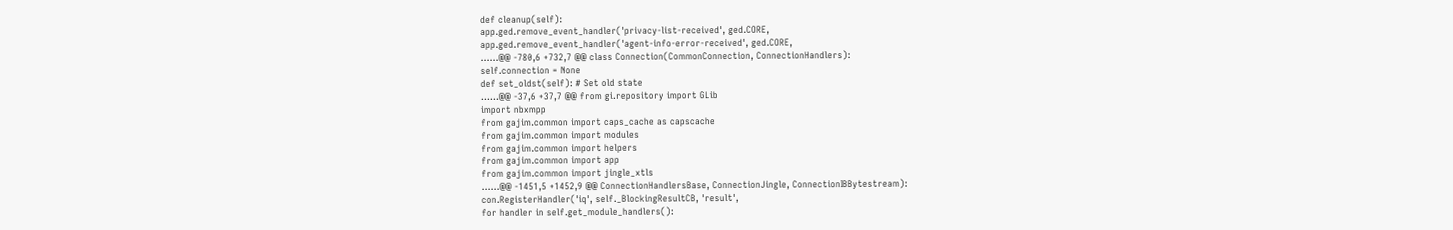def cleanup(self):
app.ged.remove_event_handler('privacy-list-received', ged.CORE,
app.ged.remove_event_handler('agent-info-error-received', ged.CORE,
......@@ -780,6 +732,7 @@ class Connection(CommonConnection, ConnectionHandlers):
self.connection = None
def set_oldst(self): # Set old state
......@@ -37,6 +37,7 @@ from gi.repository import GLib
import nbxmpp
from gajim.common import caps_cache as capscache
from gajim.common import modules
from gajim.common import helpers
from gajim.common import app
from gajim.common import jingle_xtls
......@@ -1451,5 +1452,9 @@ ConnectionHandlersBase, ConnectionJingle, ConnectionIBBytestream):
con.RegisterHandler('iq', self._BlockingResultCB, 'result',
for handler in self.get_module_handlers():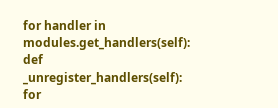for handler in modules.get_handlers(self):
def _unregister_handlers(self):
for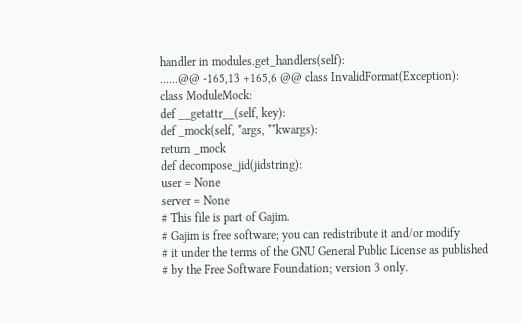handler in modules.get_handlers(self):
......@@ -165,13 +165,6 @@ class InvalidFormat(Exception):
class ModuleMock:
def __getattr__(self, key):
def _mock(self, *args, **kwargs):
return _mock
def decompose_jid(jidstring):
user = None
server = None
# This file is part of Gajim.
# Gajim is free software; you can redistribute it and/or modify
# it under the terms of the GNU General Public License as published
# by the Free Software Foundation; version 3 only.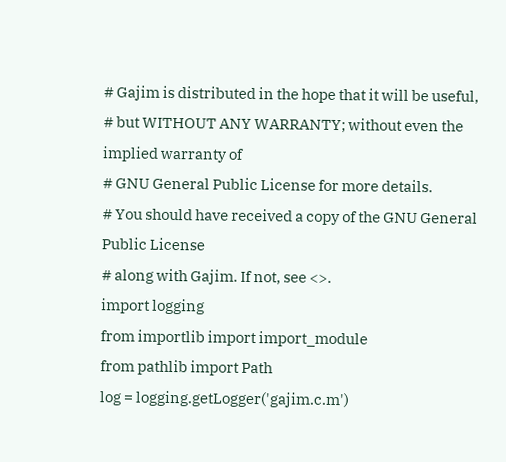# Gajim is distributed in the hope that it will be useful,
# but WITHOUT ANY WARRANTY; without even the implied warranty of
# GNU General Public License for more details.
# You should have received a copy of the GNU General Public License
# along with Gajim. If not, see <>.
import logging
from importlib import import_module
from pathlib import Path
log = logging.getLogger('gajim.c.m')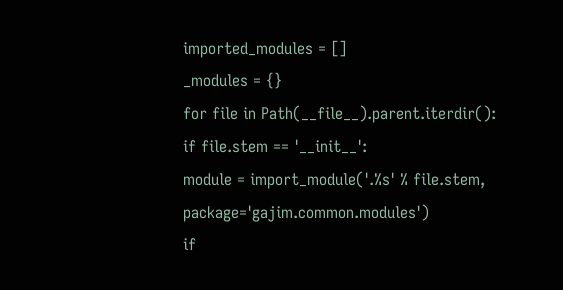imported_modules = []
_modules = {}
for file in Path(__file__).parent.iterdir():
if file.stem == '__init__':
module = import_module('.%s' % file.stem, package='gajim.common.modules')
if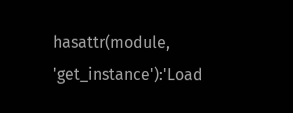hasattr(module, 'get_instance'):'Load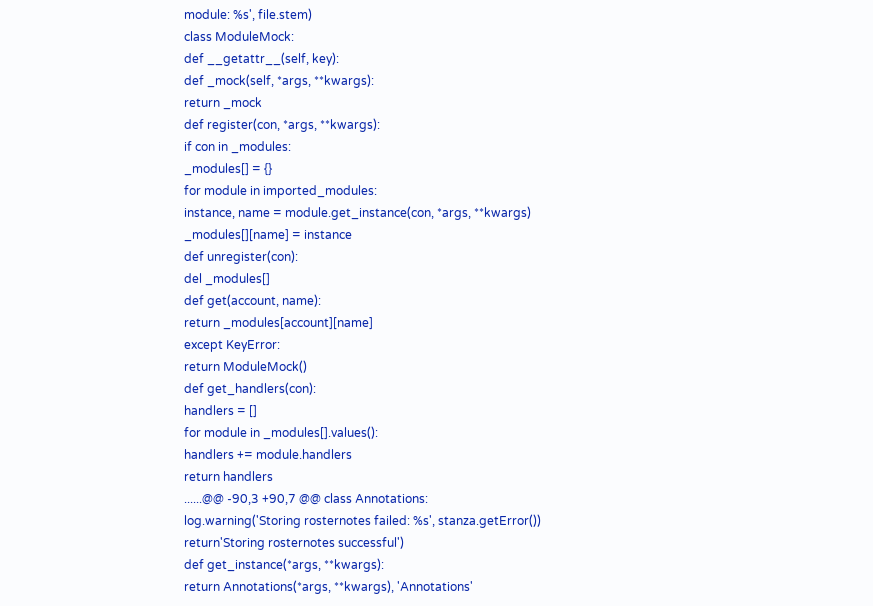module: %s', file.stem)
class ModuleMock:
def __getattr__(self, key):
def _mock(self, *args, **kwargs):
return _mock
def register(con, *args, **kwargs):
if con in _modules:
_modules[] = {}
for module in imported_modules:
instance, name = module.get_instance(con, *args, **kwargs)
_modules[][name] = instance
def unregister(con):
del _modules[]
def get(account, name):
return _modules[account][name]
except KeyError:
return ModuleMock()
def get_handlers(con):
handlers = []
for module in _modules[].values():
handlers += module.handlers
return handlers
......@@ -90,3 +90,7 @@ class Annotations:
log.warning('Storing rosternotes failed: %s', stanza.getError())
return'Storing rosternotes successful')
def get_instance(*args, **kwargs):
return Annotations(*args, **kwargs), 'Annotations'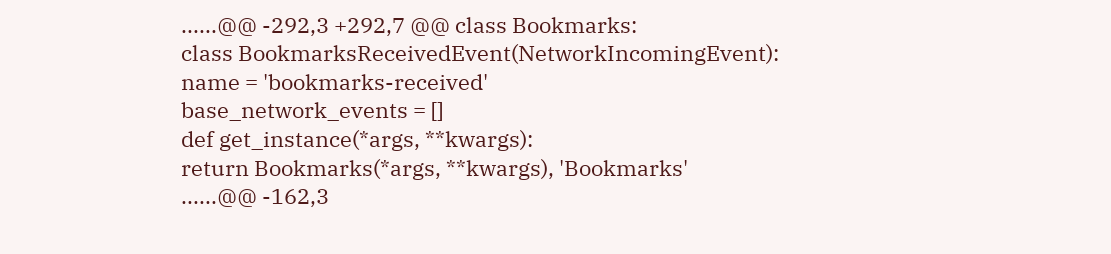......@@ -292,3 +292,7 @@ class Bookmarks:
class BookmarksReceivedEvent(NetworkIncomingEvent):
name = 'bookmarks-received'
base_network_events = []
def get_instance(*args, **kwargs):
return Bookmarks(*args, **kwargs), 'Bookmarks'
......@@ -162,3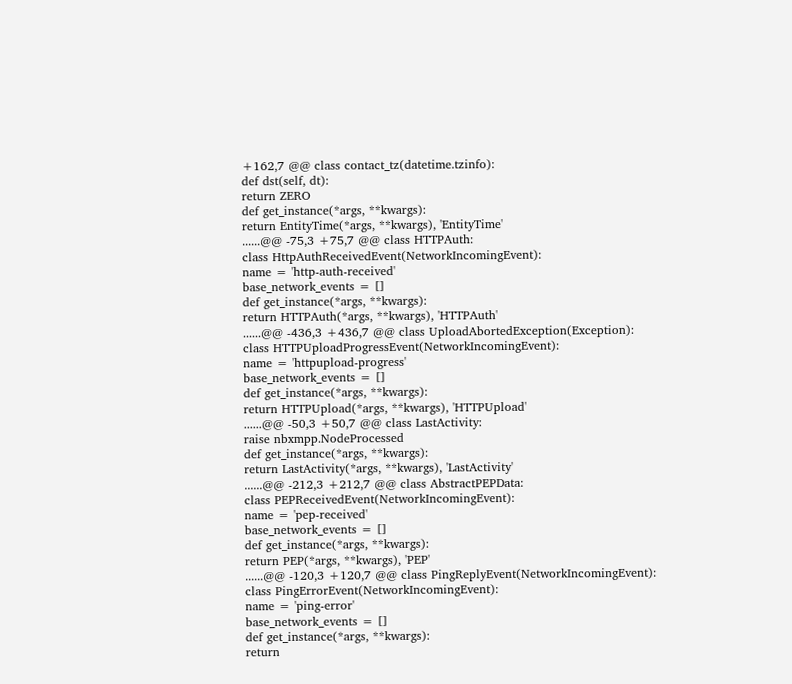+162,7 @@ class contact_tz(datetime.tzinfo):
def dst(self, dt):
return ZERO
def get_instance(*args, **kwargs):
return EntityTime(*args, **kwargs), 'EntityTime'
......@@ -75,3 +75,7 @@ class HTTPAuth:
class HttpAuthReceivedEvent(NetworkIncomingEvent):
name = 'http-auth-received'
base_network_events = []
def get_instance(*args, **kwargs):
return HTTPAuth(*args, **kwargs), 'HTTPAuth'
......@@ -436,3 +436,7 @@ class UploadAbortedException(Exception):
class HTTPUploadProgressEvent(NetworkIncomingEvent):
name = 'httpupload-progress'
base_network_events = []
def get_instance(*args, **kwargs):
return HTTPUpload(*args, **kwargs), 'HTTPUpload'
......@@ -50,3 +50,7 @@ class LastActivity:
raise nbxmpp.NodeProcessed
def get_instance(*args, **kwargs):
return LastActivity(*args, **kwargs), 'LastActivity'
......@@ -212,3 +212,7 @@ class AbstractPEPData:
class PEPReceivedEvent(NetworkIncomingEvent):
name = 'pep-received'
base_network_events = []
def get_instance(*args, **kwargs):
return PEP(*args, **kwargs), 'PEP'
......@@ -120,3 +120,7 @@ class PingReplyEvent(NetworkIncomingEvent):
class PingErrorEvent(NetworkIncomingEvent):
name = 'ping-error'
base_network_events = []
def get_instance(*args, **kwargs):
return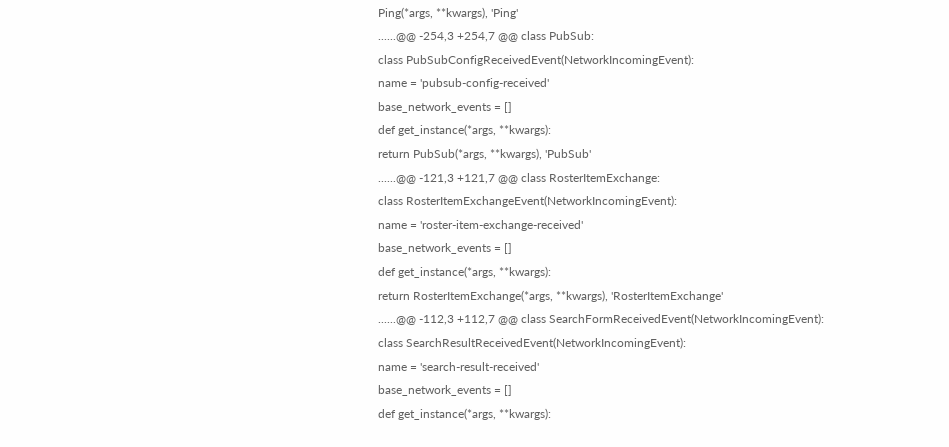Ping(*args, **kwargs), 'Ping'
......@@ -254,3 +254,7 @@ class PubSub:
class PubSubConfigReceivedEvent(NetworkIncomingEvent):
name = 'pubsub-config-received'
base_network_events = []
def get_instance(*args, **kwargs):
return PubSub(*args, **kwargs), 'PubSub'
......@@ -121,3 +121,7 @@ class RosterItemExchange:
class RosterItemExchangeEvent(NetworkIncomingEvent):
name = 'roster-item-exchange-received'
base_network_events = []
def get_instance(*args, **kwargs):
return RosterItemExchange(*args, **kwargs), 'RosterItemExchange'
......@@ -112,3 +112,7 @@ class SearchFormReceivedEvent(NetworkIncomingEvent):
class SearchResultReceivedEvent(NetworkIncomingEvent):
name = 'search-result-received'
base_network_events = []
def get_instance(*args, **kwargs):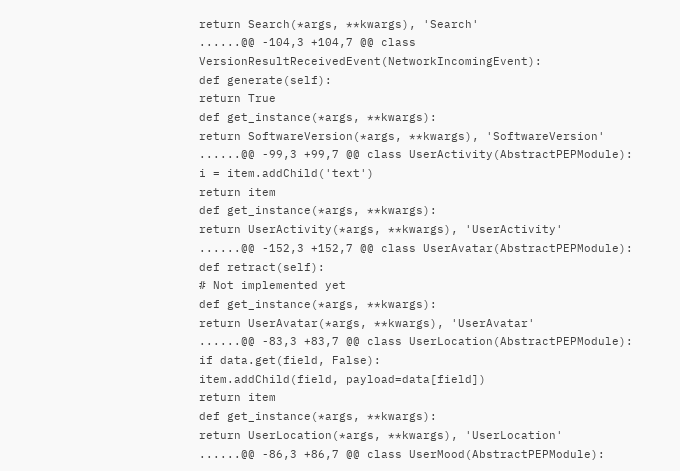return Search(*args, **kwargs), 'Search'
......@@ -104,3 +104,7 @@ class VersionResultReceivedEvent(NetworkIncomingEvent):
def generate(self):
return True
def get_instance(*args, **kwargs):
return SoftwareVersion(*args, **kwargs), 'SoftwareVersion'
......@@ -99,3 +99,7 @@ class UserActivity(AbstractPEPModule):
i = item.addChild('text')
return item
def get_instance(*args, **kwargs):
return UserActivity(*args, **kwargs), 'UserActivity'
......@@ -152,3 +152,7 @@ class UserAvatar(AbstractPEPModule):
def retract(self):
# Not implemented yet
def get_instance(*args, **kwargs):
return UserAvatar(*args, **kwargs), 'UserAvatar'
......@@ -83,3 +83,7 @@ class UserLocation(AbstractPEPModule):
if data.get(field, False):
item.addChild(field, payload=data[field])
return item
def get_instance(*args, **kwargs):
return UserLocation(*args, **kwargs), 'UserLocation'
......@@ -86,3 +86,7 @@ class UserMood(AbstractPEPModule):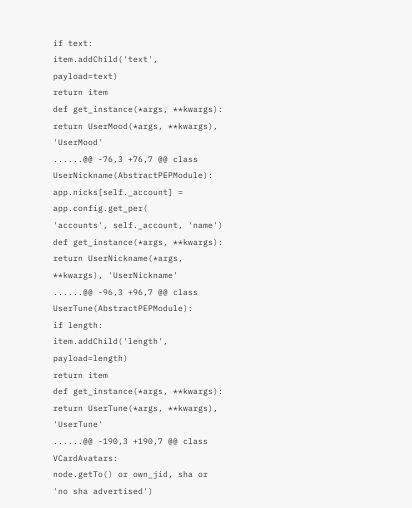if text:
item.addChild('text', payload=text)
return item
def get_instance(*args, **kwargs):
return UserMood(*args, **kwargs), 'UserMood'
......@@ -76,3 +76,7 @@ class UserNickname(AbstractPEPModule):
app.nicks[self._account] = app.config.get_per(
'accounts', self._account, 'name')
def get_instance(*args, **kwargs):
return UserNickname(*args, **kwargs), 'UserNickname'
......@@ -96,3 +96,7 @@ class UserTune(AbstractPEPModule):
if length:
item.addChild('length', payload=length)
return item
def get_instance(*args, **kwargs):
return UserTune(*args, **kwargs), 'UserTune'
......@@ -190,3 +190,7 @@ class VCardAvatars:
node.getTo() or own_jid, sha or 'no sha advertised')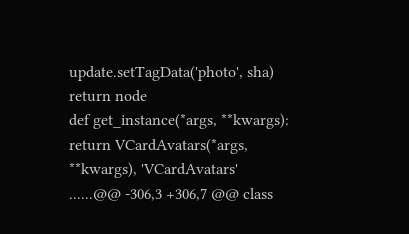update.setTagData('photo', sha)
return node
def get_instance(*args, **kwargs):
return VCardAvatars(*args, **kwargs), 'VCardAvatars'
......@@ -306,3 +306,7 @@ class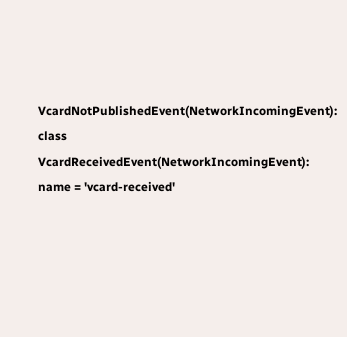VcardNotPublishedEvent(NetworkIncomingEvent):
class VcardReceivedEvent(NetworkIncomingEvent):
name = 'vcard-received'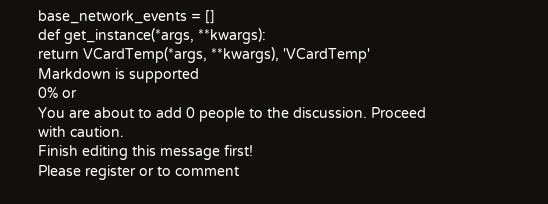base_network_events = []
def get_instance(*args, **kwargs):
return VCardTemp(*args, **kwargs), 'VCardTemp'
Markdown is supported
0% or
You are about to add 0 people to the discussion. Proceed with caution.
Finish editing this message first!
Please register or to comment